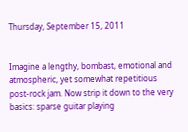Thursday, September 15, 2011


Imagine a lengthy, bombast, emotional and atmospheric, yet somewhat repetitious post-rock jam. Now strip it down to the very basics: sparse guitar playing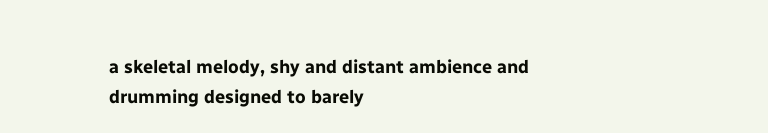a skeletal melody, shy and distant ambience and drumming designed to barely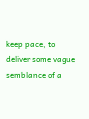keep pace, to deliver some vague semblance of a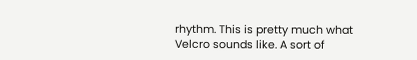rhythm. This is pretty much what Velcro sounds like. A sort of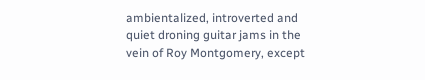ambientalized, introverted and quiet droning guitar jams in the vein of Roy Montgomery, except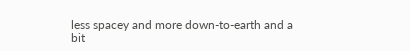less spacey and more down-to-earth and a bit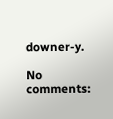downer-y.

No comments: